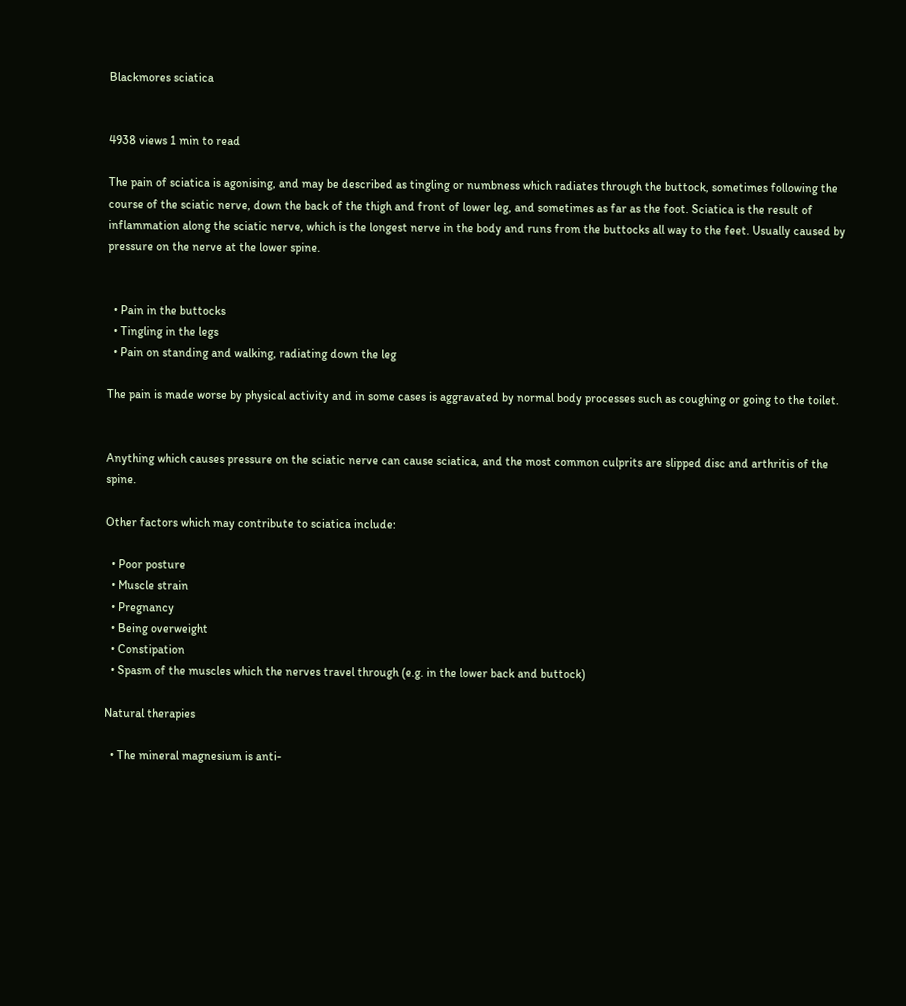Blackmores sciatica


4938 views 1 min to read

The pain of sciatica is agonising, and may be described as tingling or numbness which radiates through the buttock, sometimes following the course of the sciatic nerve, down the back of the thigh and front of lower leg, and sometimes as far as the foot. Sciatica is the result of inflammation along the sciatic nerve, which is the longest nerve in the body and runs from the buttocks all way to the feet. Usually caused by pressure on the nerve at the lower spine.


  • Pain in the buttocks
  • Tingling in the legs
  • Pain on standing and walking, radiating down the leg

The pain is made worse by physical activity and in some cases is aggravated by normal body processes such as coughing or going to the toilet.


Anything which causes pressure on the sciatic nerve can cause sciatica, and the most common culprits are slipped disc and arthritis of the spine.

Other factors which may contribute to sciatica include:

  • Poor posture
  • Muscle strain
  • Pregnancy
  • Being overweight
  • Constipation
  • Spasm of the muscles which the nerves travel through (e.g. in the lower back and buttock)

Natural therapies

  • The mineral magnesium is anti-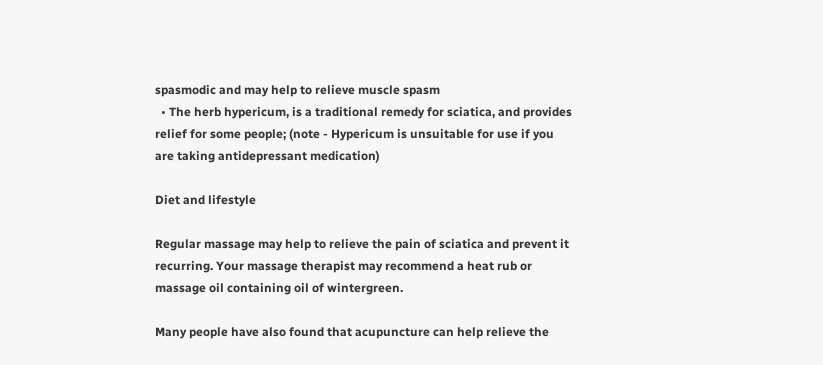spasmodic and may help to relieve muscle spasm
  • The herb hypericum, is a traditional remedy for sciatica, and provides relief for some people; (note - Hypericum is unsuitable for use if you are taking antidepressant medication)

Diet and lifestyle

Regular massage may help to relieve the pain of sciatica and prevent it recurring. Your massage therapist may recommend a heat rub or massage oil containing oil of wintergreen.

Many people have also found that acupuncture can help relieve the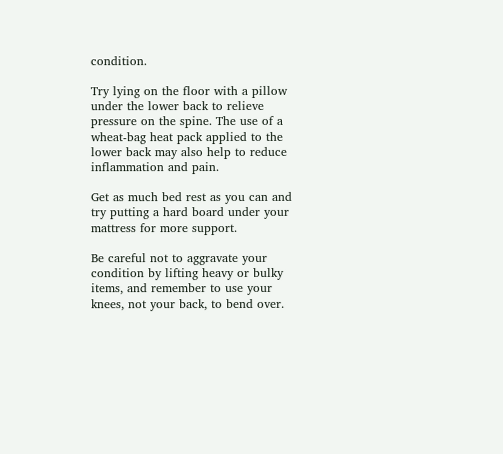condition.

Try lying on the floor with a pillow under the lower back to relieve pressure on the spine. The use of a wheat-bag heat pack applied to the lower back may also help to reduce inflammation and pain.

Get as much bed rest as you can and try putting a hard board under your mattress for more support.

Be careful not to aggravate your condition by lifting heavy or bulky items, and remember to use your knees, not your back, to bend over.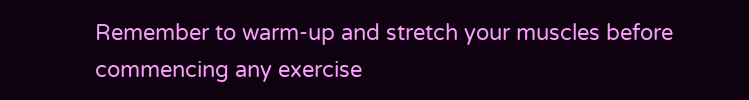Remember to warm-up and stretch your muscles before commencing any exercise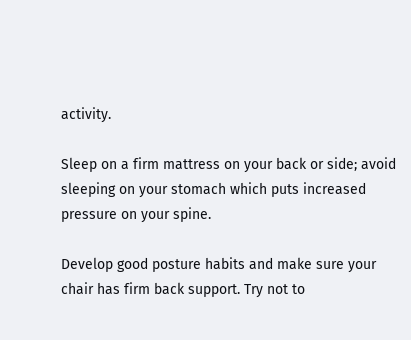activity.

Sleep on a firm mattress on your back or side; avoid sleeping on your stomach which puts increased pressure on your spine.

Develop good posture habits and make sure your chair has firm back support. Try not to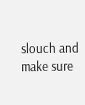slouch and make sure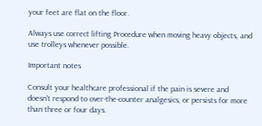your feet are flat on the floor.

Always use correct lifting Procedure when moving heavy objects, and use trolleys whenever possible.

Important notes

Consult your healthcare professional if the pain is severe and doesn't respond to over-the-counter analgesics, or persists for more than three or four days.